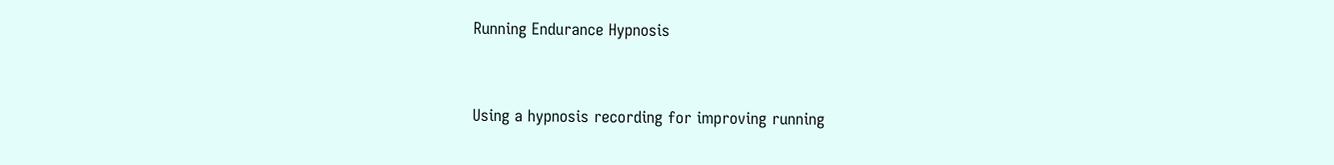Running Endurance Hypnosis


Using a hypnosis recording for improving running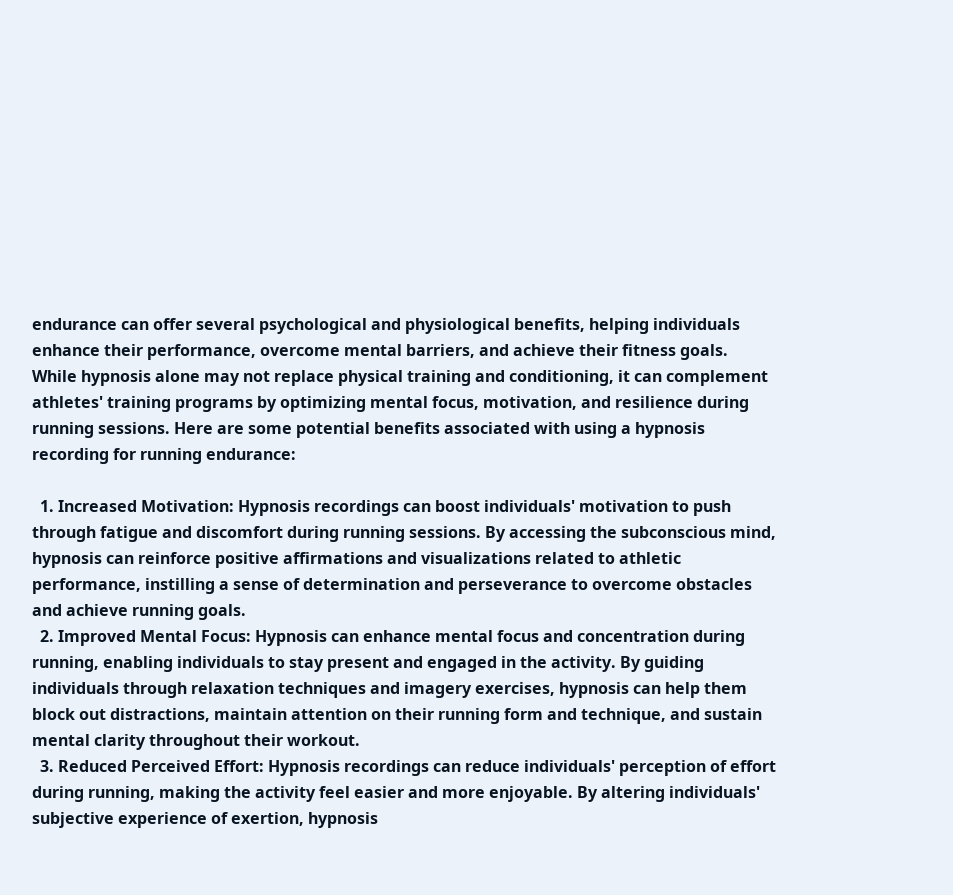endurance can offer several psychological and physiological benefits, helping individuals enhance their performance, overcome mental barriers, and achieve their fitness goals. While hypnosis alone may not replace physical training and conditioning, it can complement athletes' training programs by optimizing mental focus, motivation, and resilience during running sessions. Here are some potential benefits associated with using a hypnosis recording for running endurance:

  1. Increased Motivation: Hypnosis recordings can boost individuals' motivation to push through fatigue and discomfort during running sessions. By accessing the subconscious mind, hypnosis can reinforce positive affirmations and visualizations related to athletic performance, instilling a sense of determination and perseverance to overcome obstacles and achieve running goals.
  2. Improved Mental Focus: Hypnosis can enhance mental focus and concentration during running, enabling individuals to stay present and engaged in the activity. By guiding individuals through relaxation techniques and imagery exercises, hypnosis can help them block out distractions, maintain attention on their running form and technique, and sustain mental clarity throughout their workout.
  3. Reduced Perceived Effort: Hypnosis recordings can reduce individuals' perception of effort during running, making the activity feel easier and more enjoyable. By altering individuals' subjective experience of exertion, hypnosis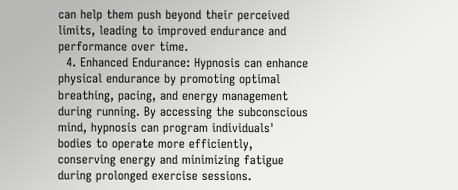can help them push beyond their perceived limits, leading to improved endurance and performance over time.
  4. Enhanced Endurance: Hypnosis can enhance physical endurance by promoting optimal breathing, pacing, and energy management during running. By accessing the subconscious mind, hypnosis can program individuals' bodies to operate more efficiently, conserving energy and minimizing fatigue during prolonged exercise sessions.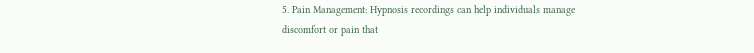5. Pain Management: Hypnosis recordings can help individuals manage discomfort or pain that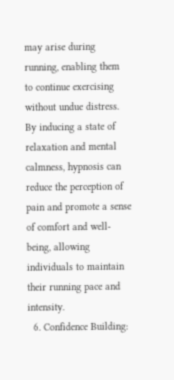may arise during running, enabling them to continue exercising without undue distress. By inducing a state of relaxation and mental calmness, hypnosis can reduce the perception of pain and promote a sense of comfort and well-being, allowing individuals to maintain their running pace and intensity.
  6. Confidence Building: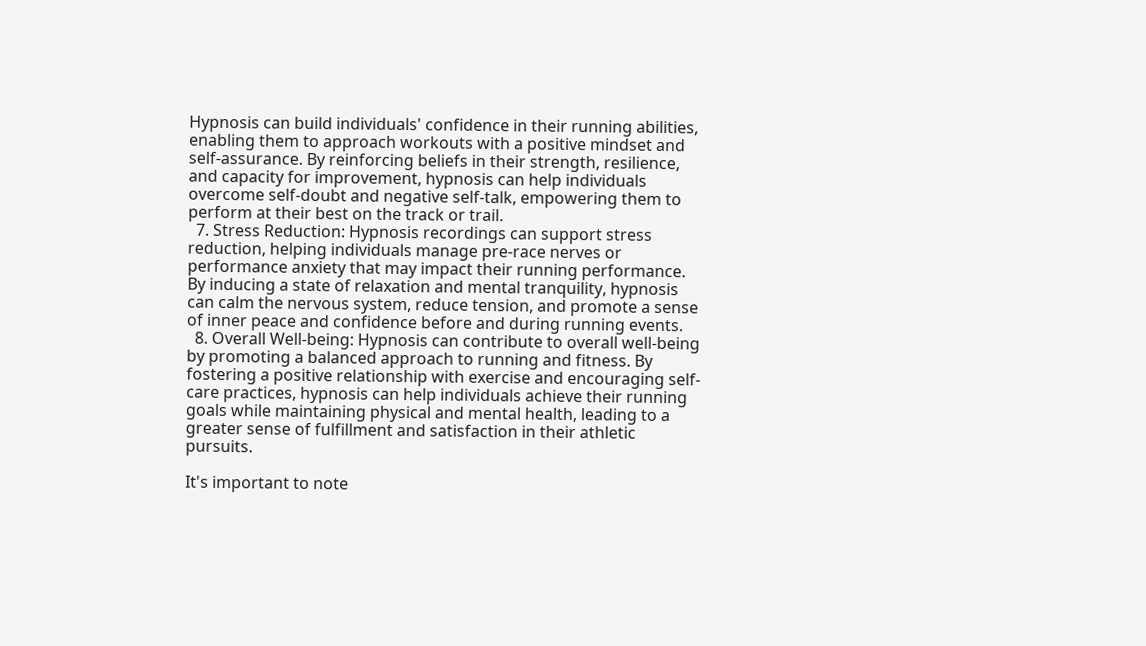Hypnosis can build individuals' confidence in their running abilities, enabling them to approach workouts with a positive mindset and self-assurance. By reinforcing beliefs in their strength, resilience, and capacity for improvement, hypnosis can help individuals overcome self-doubt and negative self-talk, empowering them to perform at their best on the track or trail.
  7. Stress Reduction: Hypnosis recordings can support stress reduction, helping individuals manage pre-race nerves or performance anxiety that may impact their running performance. By inducing a state of relaxation and mental tranquility, hypnosis can calm the nervous system, reduce tension, and promote a sense of inner peace and confidence before and during running events.
  8. Overall Well-being: Hypnosis can contribute to overall well-being by promoting a balanced approach to running and fitness. By fostering a positive relationship with exercise and encouraging self-care practices, hypnosis can help individuals achieve their running goals while maintaining physical and mental health, leading to a greater sense of fulfillment and satisfaction in their athletic pursuits.

It's important to note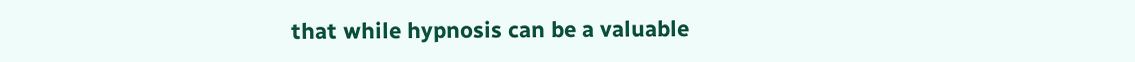that while hypnosis can be a valuable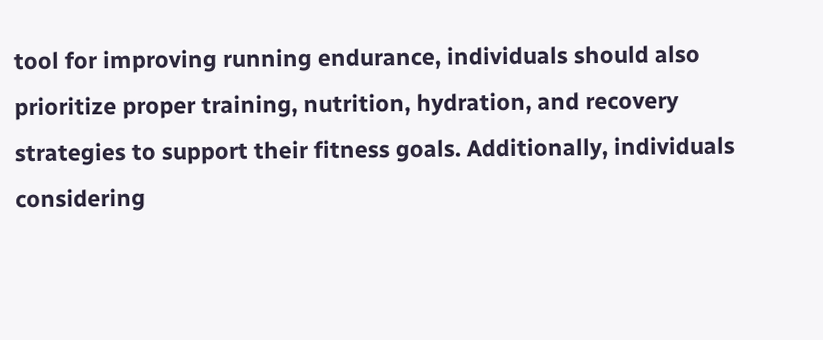tool for improving running endurance, individuals should also prioritize proper training, nutrition, hydration, and recovery strategies to support their fitness goals. Additionally, individuals considering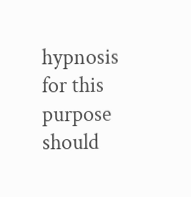hypnosis for this purpose should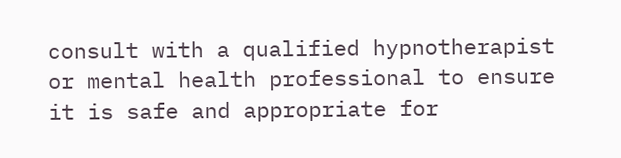consult with a qualified hypnotherapist or mental health professional to ensure it is safe and appropriate for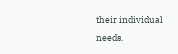their individual needs.